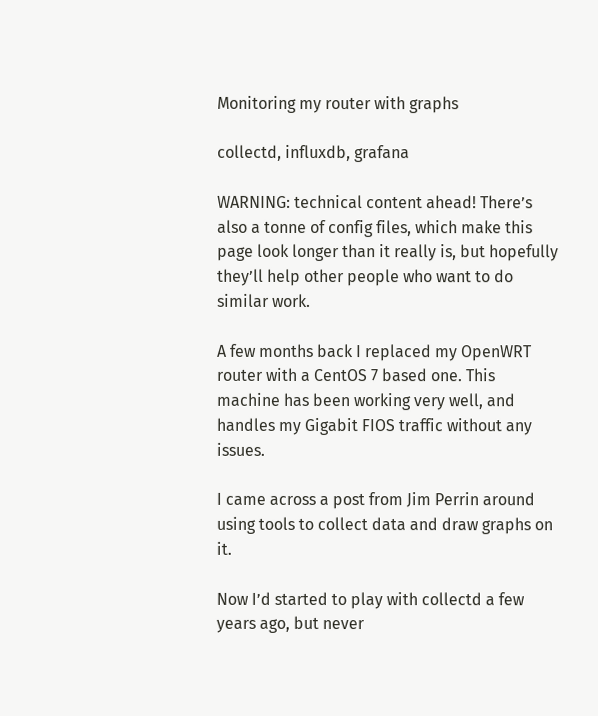Monitoring my router with graphs

collectd, influxdb, grafana

WARNING: technical content ahead! There’s also a tonne of config files, which make this page look longer than it really is, but hopefully they’ll help other people who want to do similar work.

A few months back I replaced my OpenWRT router with a CentOS 7 based one. This machine has been working very well, and handles my Gigabit FIOS traffic without any issues.

I came across a post from Jim Perrin around using tools to collect data and draw graphs on it.

Now I’d started to play with collectd a few years ago, but never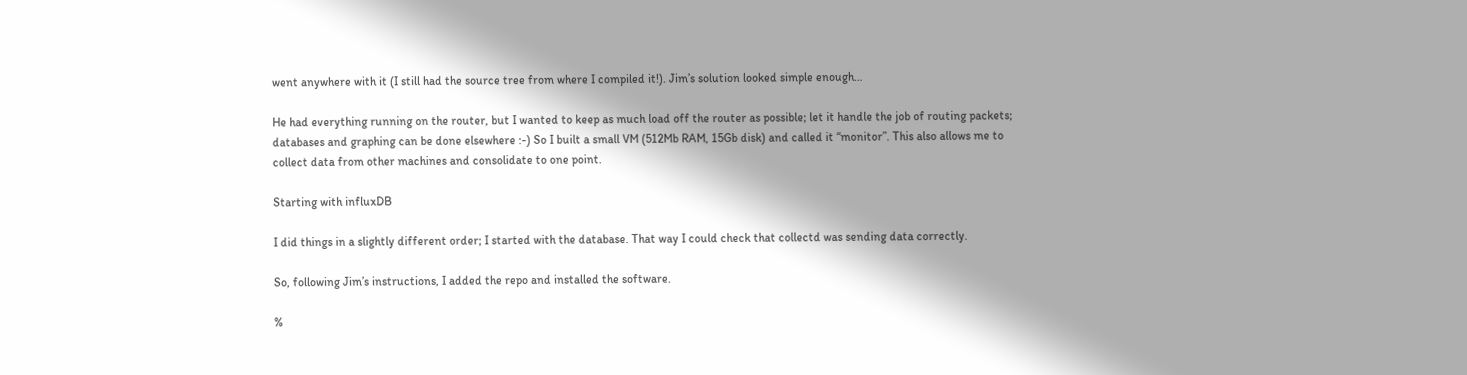went anywhere with it (I still had the source tree from where I compiled it!). Jim’s solution looked simple enough…

He had everything running on the router, but I wanted to keep as much load off the router as possible; let it handle the job of routing packets; databases and graphing can be done elsewhere :-) So I built a small VM (512Mb RAM, 15Gb disk) and called it “monitor”. This also allows me to collect data from other machines and consolidate to one point.

Starting with influxDB

I did things in a slightly different order; I started with the database. That way I could check that collectd was sending data correctly.

So, following Jim’s instructions, I added the repo and installed the software.

%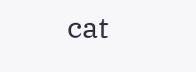cat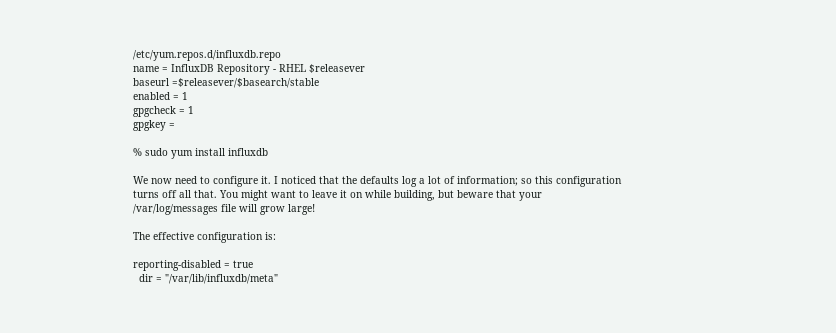/etc/yum.repos.d/influxdb.repo
name = InfluxDB Repository - RHEL $releasever
baseurl =$releasever/$basearch/stable
enabled = 1
gpgcheck = 1
gpgkey =

% sudo yum install influxdb

We now need to configure it. I noticed that the defaults log a lot of information; so this configuration turns off all that. You might want to leave it on while building, but beware that your /var/log/messages file will grow large!

The effective configuration is:

reporting-disabled = true
  dir = "/var/lib/influxdb/meta"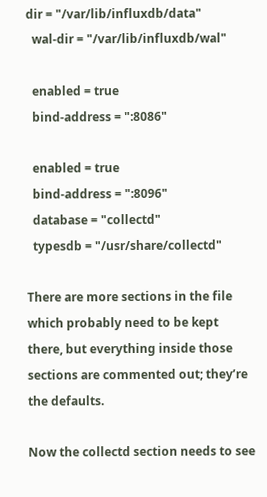dir = "/var/lib/influxdb/data"
  wal-dir = "/var/lib/influxdb/wal"

  enabled = true
  bind-address = ":8086"

  enabled = true
  bind-address = ":8096"
  database = "collectd"
  typesdb = "/usr/share/collectd"

There are more sections in the file which probably need to be kept there, but everything inside those sections are commented out; they’re the defaults.

Now the collectd section needs to see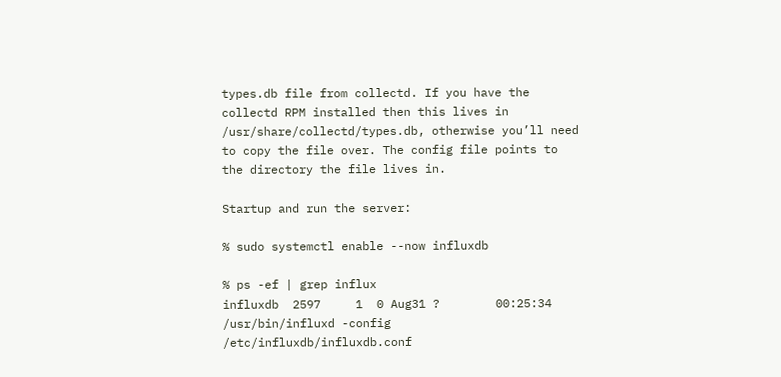types.db file from collectd. If you have the collectd RPM installed then this lives in /usr/share/collectd/types.db, otherwise you’ll need to copy the file over. The config file points to the directory the file lives in.

Startup and run the server:

% sudo systemctl enable --now influxdb

% ps -ef | grep influx
influxdb  2597     1  0 Aug31 ?        00:25:34 /usr/bin/influxd -config /etc/influxdb/influxdb.conf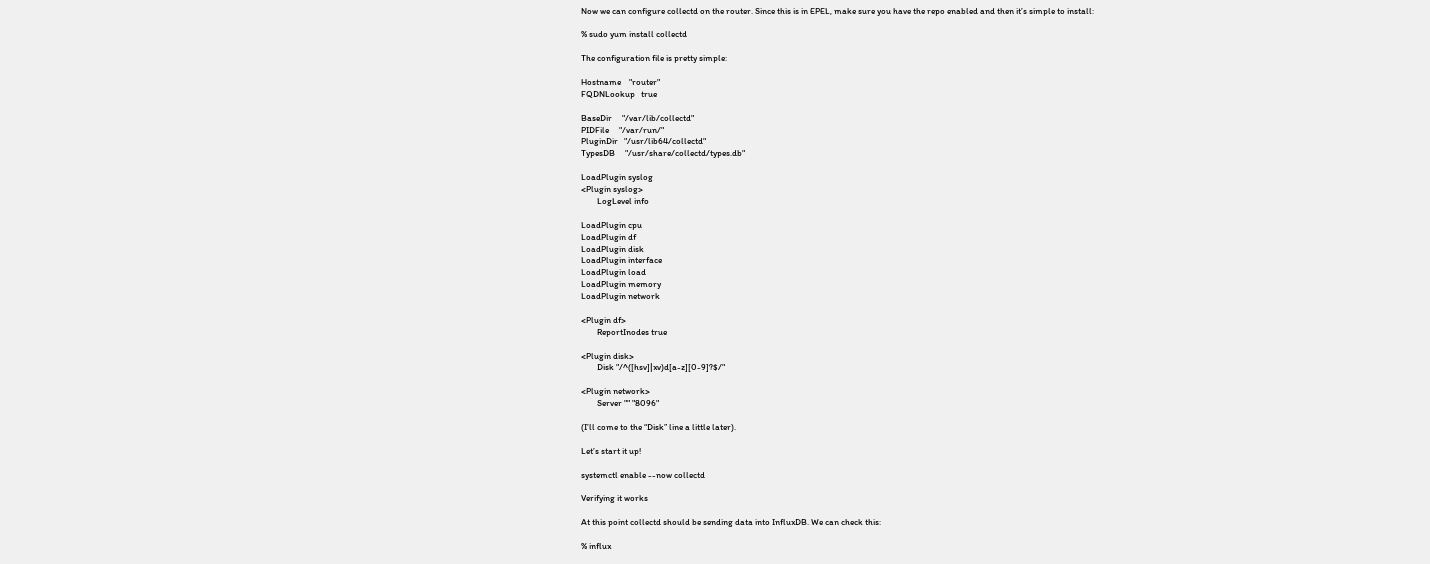Now we can configure collectd on the router. Since this is in EPEL, make sure you have the repo enabled and then it’s simple to install:

% sudo yum install collectd

The configuration file is pretty simple:

Hostname    "router"
FQDNLookup   true

BaseDir     "/var/lib/collectd"
PIDFile     "/var/run/"
PluginDir   "/usr/lib64/collectd"
TypesDB     "/usr/share/collectd/types.db"

LoadPlugin syslog
<Plugin syslog>
        LogLevel info

LoadPlugin cpu
LoadPlugin df
LoadPlugin disk
LoadPlugin interface
LoadPlugin load
LoadPlugin memory
LoadPlugin network

<Plugin df>
        ReportInodes true

<Plugin disk>
        Disk "/^([hsv]|xv)d[a-z][0-9]?$/"

<Plugin network>
        Server "" "8096"

(I’ll come to the “Disk” line a little later).

Let’s start it up!

systemctl enable --now collectd

Verifying it works

At this point collectd should be sending data into InfluxDB. We can check this:

% influx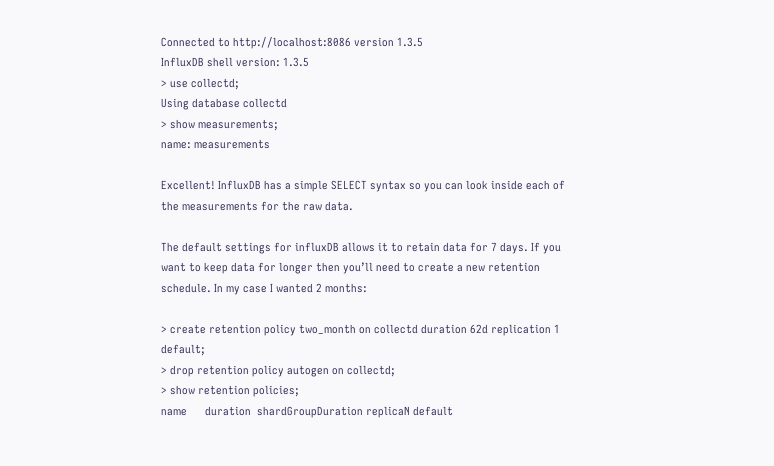Connected to http://localhost:8086 version 1.3.5
InfluxDB shell version: 1.3.5
> use collectd;
Using database collectd
> show measurements;
name: measurements

Excellent! InfluxDB has a simple SELECT syntax so you can look inside each of the measurements for the raw data.

The default settings for influxDB allows it to retain data for 7 days. If you want to keep data for longer then you’ll need to create a new retention schedule. In my case I wanted 2 months:

> create retention policy two_month on collectd duration 62d replication 1 default;
> drop retention policy autogen on collectd;
> show retention policies;
name      duration  shardGroupDuration replicaN default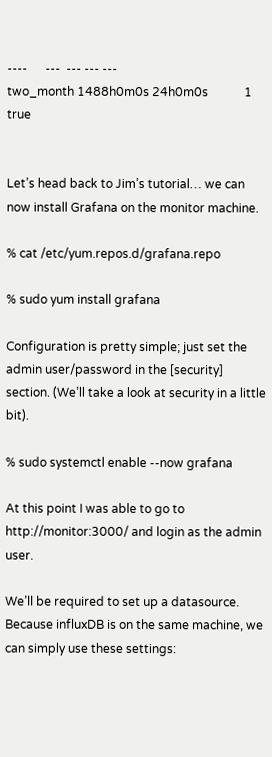----      ---  --- --- ---
two_month 1488h0m0s 24h0m0s            1        true


Let’s head back to Jim’s tutorial… we can now install Grafana on the monitor machine.

% cat /etc/yum.repos.d/grafana.repo

% sudo yum install grafana

Configuration is pretty simple; just set the admin user/password in the [security] section. (We’ll take a look at security in a little bit).

% sudo systemctl enable --now grafana

At this point I was able to go to http://monitor:3000/ and login as the admin user.

We’ll be required to set up a datasource. Because influxDB is on the same machine, we can simply use these settings: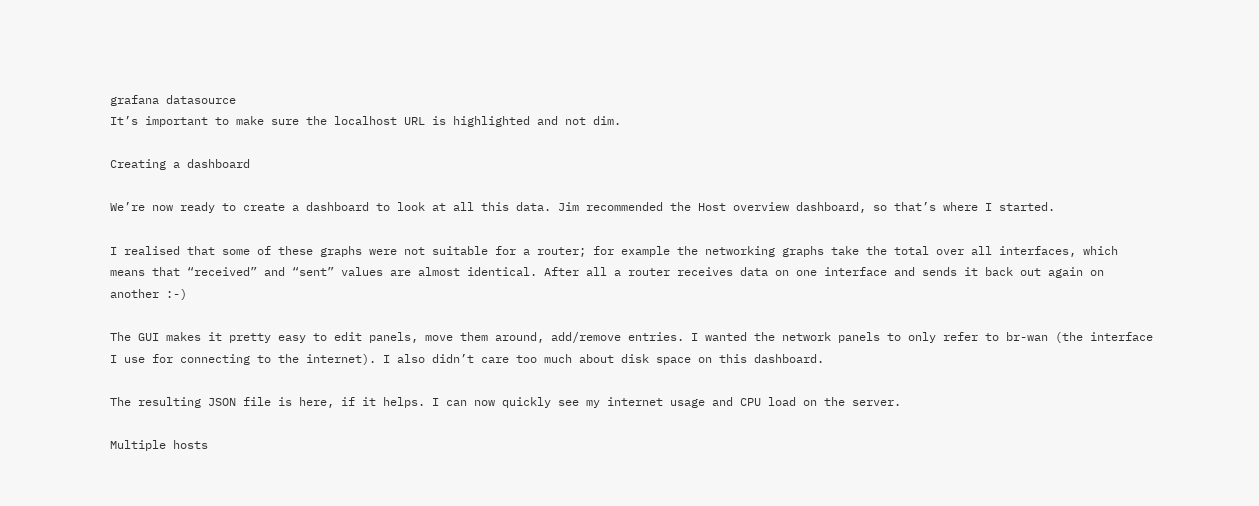grafana datasource
It’s important to make sure the localhost URL is highlighted and not dim.

Creating a dashboard

We’re now ready to create a dashboard to look at all this data. Jim recommended the Host overview dashboard, so that’s where I started.

I realised that some of these graphs were not suitable for a router; for example the networking graphs take the total over all interfaces, which means that “received” and “sent” values are almost identical. After all a router receives data on one interface and sends it back out again on another :-)

The GUI makes it pretty easy to edit panels, move them around, add/remove entries. I wanted the network panels to only refer to br-wan (the interface I use for connecting to the internet). I also didn’t care too much about disk space on this dashboard.

The resulting JSON file is here, if it helps. I can now quickly see my internet usage and CPU load on the server.

Multiple hosts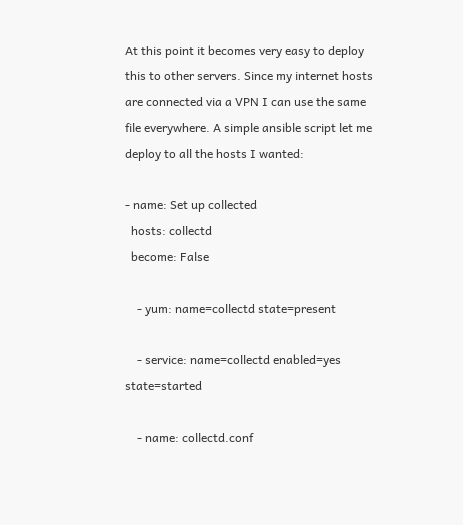At this point it becomes very easy to deploy this to other servers. Since my internet hosts are connected via a VPN I can use the same file everywhere. A simple ansible script let me deploy to all the hosts I wanted:

- name: Set up collected
  hosts: collectd
  become: False

    - yum: name=collectd state=present

    - service: name=collectd enabled=yes state=started

    - name: collectd.conf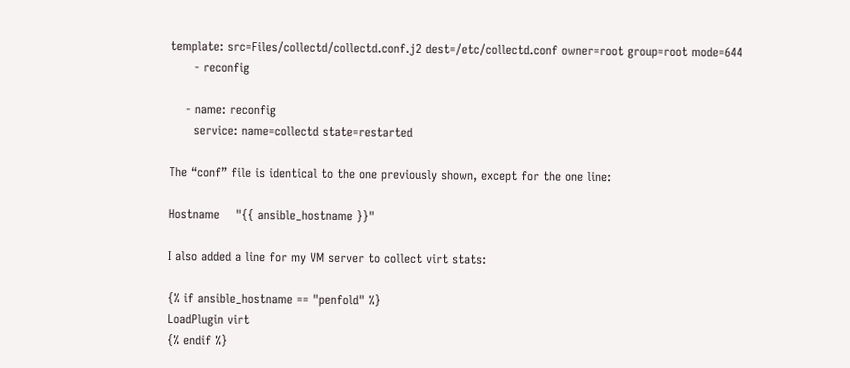template: src=Files/collectd/collectd.conf.j2 dest=/etc/collectd.conf owner=root group=root mode=644
      - reconfig

    - name: reconfig
      service: name=collectd state=restarted

The “conf” file is identical to the one previously shown, except for the one line:

Hostname    "{{ ansible_hostname }}"

I also added a line for my VM server to collect virt stats:

{% if ansible_hostname == "penfold" %}
LoadPlugin virt
{% endif %}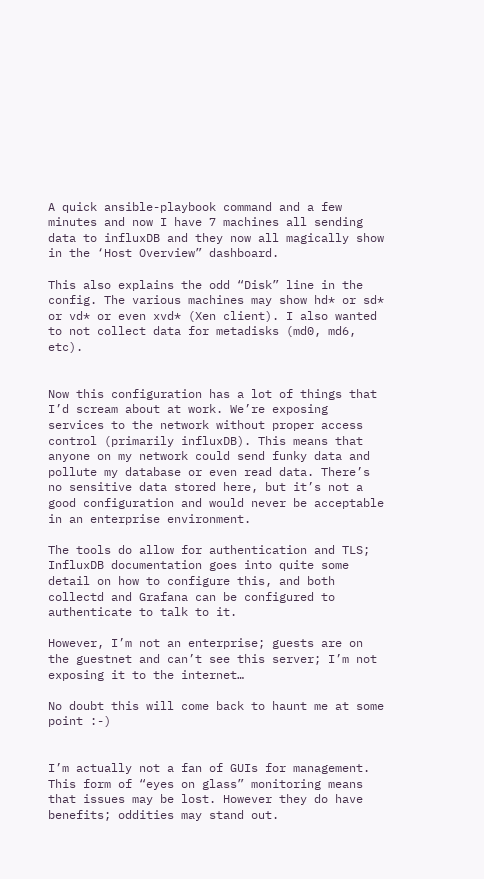A quick ansible-playbook command and a few minutes and now I have 7 machines all sending data to influxDB and they now all magically show in the ‘Host Overview” dashboard.

This also explains the odd “Disk” line in the config. The various machines may show hd* or sd* or vd* or even xvd* (Xen client). I also wanted to not collect data for metadisks (md0, md6, etc).


Now this configuration has a lot of things that I’d scream about at work. We’re exposing services to the network without proper access control (primarily influxDB). This means that anyone on my network could send funky data and pollute my database or even read data. There’s no sensitive data stored here, but it’s not a good configuration and would never be acceptable in an enterprise environment.

The tools do allow for authentication and TLS; InfluxDB documentation goes into quite some detail on how to configure this, and both collectd and Grafana can be configured to authenticate to talk to it.

However, I’m not an enterprise; guests are on the guestnet and can’t see this server; I’m not exposing it to the internet…

No doubt this will come back to haunt me at some point :-)


I’m actually not a fan of GUIs for management. This form of “eyes on glass” monitoring means that issues may be lost. However they do have benefits; oddities may stand out.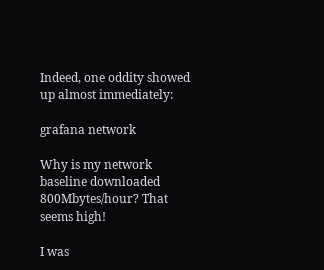Indeed, one oddity showed up almost immediately:

grafana network

Why is my network baseline downloaded 800Mbytes/hour? That seems high!

I was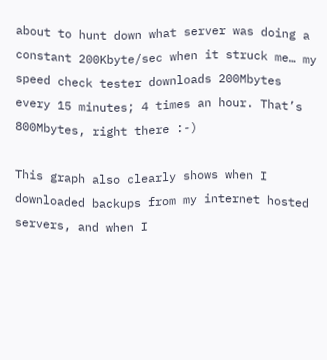about to hunt down what server was doing a constant 200Kbyte/sec when it struck me… my speed check tester downloads 200Mbytes every 15 minutes; 4 times an hour. That’s 800Mbytes, right there :-)

This graph also clearly shows when I downloaded backups from my internet hosted servers, and when I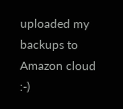uploaded my backups to Amazon cloud :-)